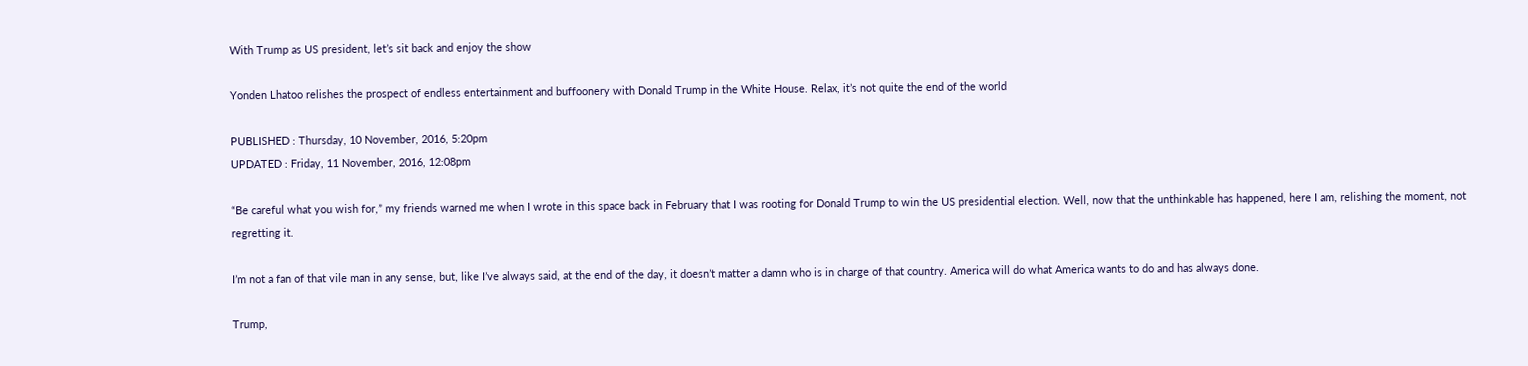With Trump as US president, let’s sit back and enjoy the show

Yonden Lhatoo relishes the prospect of endless entertainment and buffoonery with Donald Trump in the White House. Relax, it’s not quite the end of the world

PUBLISHED : Thursday, 10 November, 2016, 5:20pm
UPDATED : Friday, 11 November, 2016, 12:08pm

“Be careful what you wish for,” my friends warned me when I wrote in this space back in February that I was rooting for Donald Trump to win the US presidential election. Well, now that the unthinkable has happened, here I am, relishing the moment, not regretting it.

I’m not a fan of that vile man in any sense, but, like I’ve always said, at the end of the day, it doesn’t matter a damn who is in charge of that country. America will do what America wants to do and has always done.

Trump,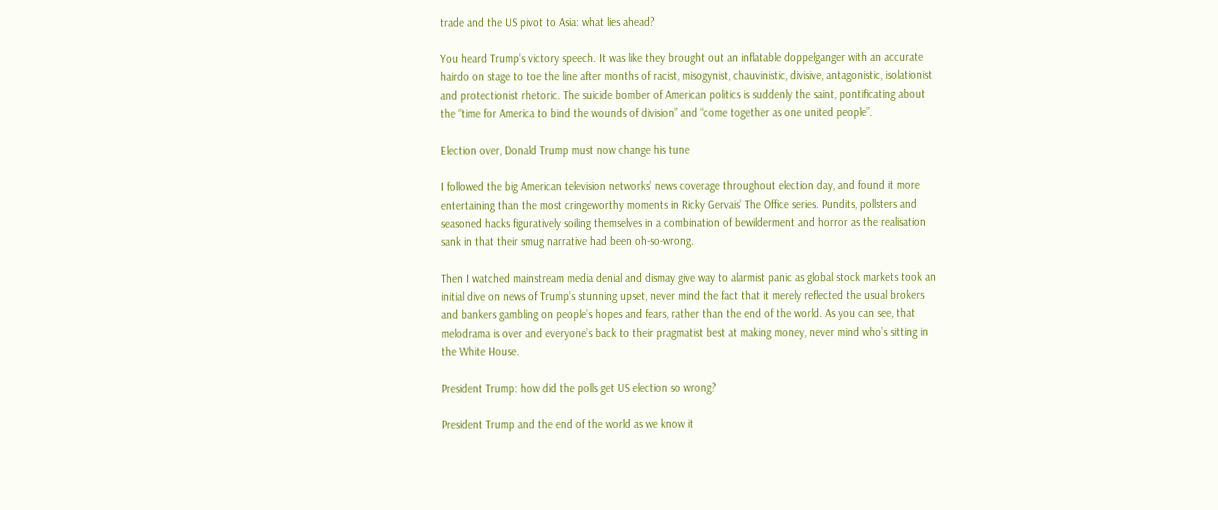trade and the US pivot to Asia: what lies ahead?

You heard Trump’s victory speech. It was like they brought out an inflatable doppelganger with an accurate hairdo on stage to toe the line after months of racist, misogynist, chauvinistic, divisive, antagonistic, isolationist and protectionist rhetoric. The suicide bomber of American politics is suddenly the saint, pontificating about the “time for America to bind the wounds of division” and “come together as one united people”.

Election over, Donald Trump must now change his tune

I followed the big American television networks’ news coverage throughout election day, and found it more entertaining than the most cringeworthy moments in Ricky Gervais’ The Office series. Pundits, pollsters and seasoned hacks figuratively soiling themselves in a combination of bewilderment and horror as the realisation sank in that their smug narrative had been oh-so-wrong.

Then I watched mainstream media denial and dismay give way to alarmist panic as global stock markets took an initial dive on news of Trump’s stunning upset, never mind the fact that it merely reflected the usual brokers and bankers gambling on people’s hopes and fears, rather than the end of the world. As you can see, that melodrama is over and everyone’s back to their pragmatist best at making money, never mind who’s sitting in the White House.

President Trump: how did the polls get US election so wrong?

President Trump and the end of the world as we know it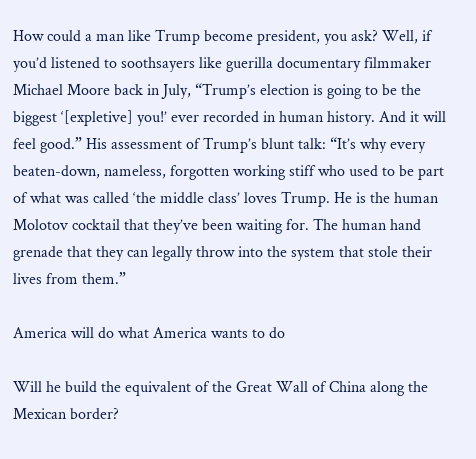How could a man like Trump become president, you ask? Well, if you’d listened to soothsayers like guerilla documentary filmmaker Michael Moore back in July, “Trump’s election is going to be the biggest ‘[expletive] you!’ ever recorded in human history. And it will feel good.” His assessment of Trump’s blunt talk: “It’s why every beaten-down, nameless, forgotten working stiff who used to be part of what was called ‘the middle class’ loves Trump. He is the human Molotov cocktail that they’ve been waiting for. The human hand grenade that they can legally throw into the system that stole their lives from them.”

America will do what America wants to do

Will he build the equivalent of the Great Wall of China along the Mexican border?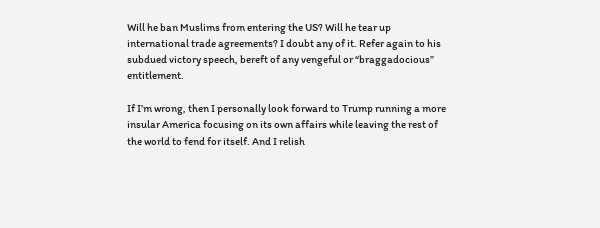Will he ban Muslims from entering the US? Will he tear up international trade agreements? I doubt any of it. Refer again to his subdued victory speech, bereft of any vengeful or “braggadocious” entitlement.

If I’m wrong, then I personally look forward to Trump running a more insular America focusing on its own affairs while leaving the rest of the world to fend for itself. And I relish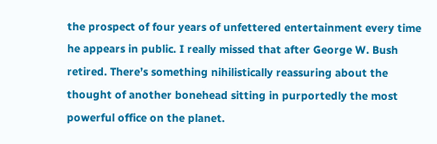the prospect of four years of unfettered entertainment every time he appears in public. I really missed that after George W. Bush retired. There’s something nihilistically reassuring about the thought of another bonehead sitting in purportedly the most powerful office on the planet.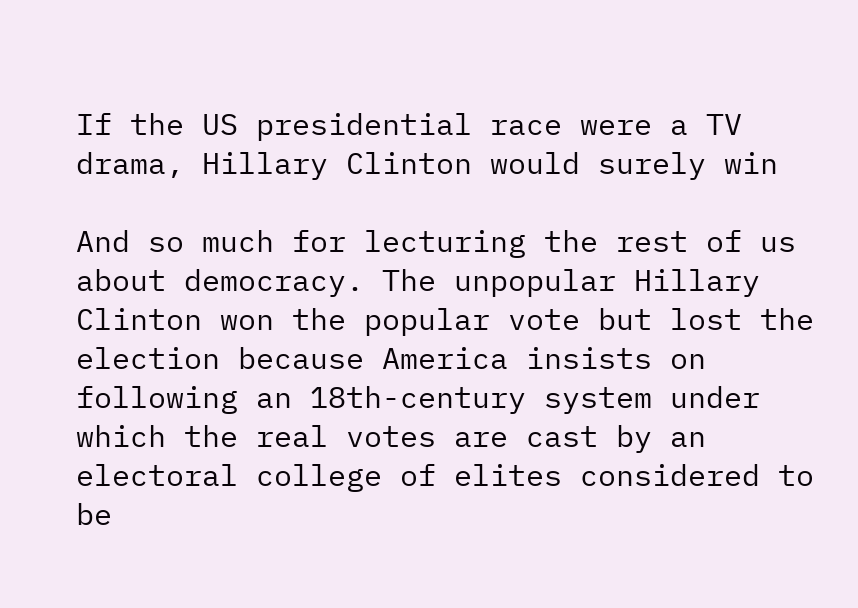If the US presidential race were a TV drama, Hillary Clinton would surely win

And so much for lecturing the rest of us about democracy. The unpopular Hillary Clinton won the popular vote but lost the election because America insists on following an 18th-century system under which the real votes are cast by an electoral college of elites considered to be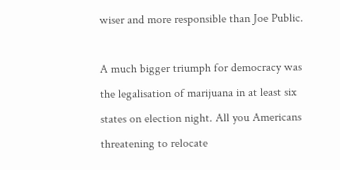wiser and more responsible than Joe Public.

A much bigger triumph for democracy was the legalisation of marijuana in at least six states on election night. All you Americans threatening to relocate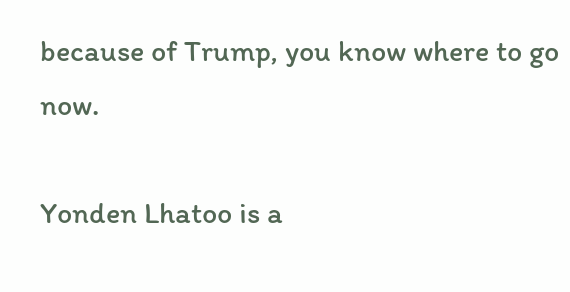because of Trump, you know where to go now.

Yonden Lhatoo is a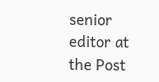senior editor at the Post